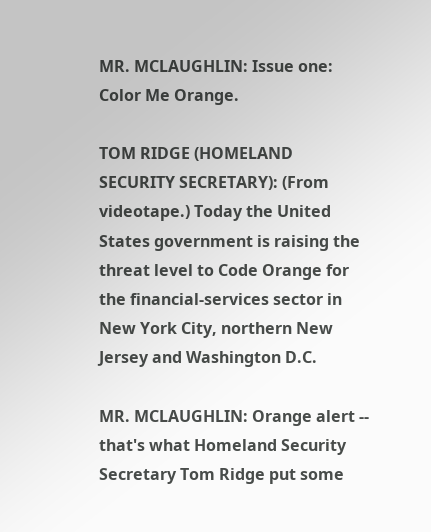MR. MCLAUGHLIN: Issue one: Color Me Orange.

TOM RIDGE (HOMELAND SECURITY SECRETARY): (From videotape.) Today the United States government is raising the threat level to Code Orange for the financial-services sector in New York City, northern New Jersey and Washington D.C.

MR. MCLAUGHLIN: Orange alert -- that's what Homeland Security Secretary Tom Ridge put some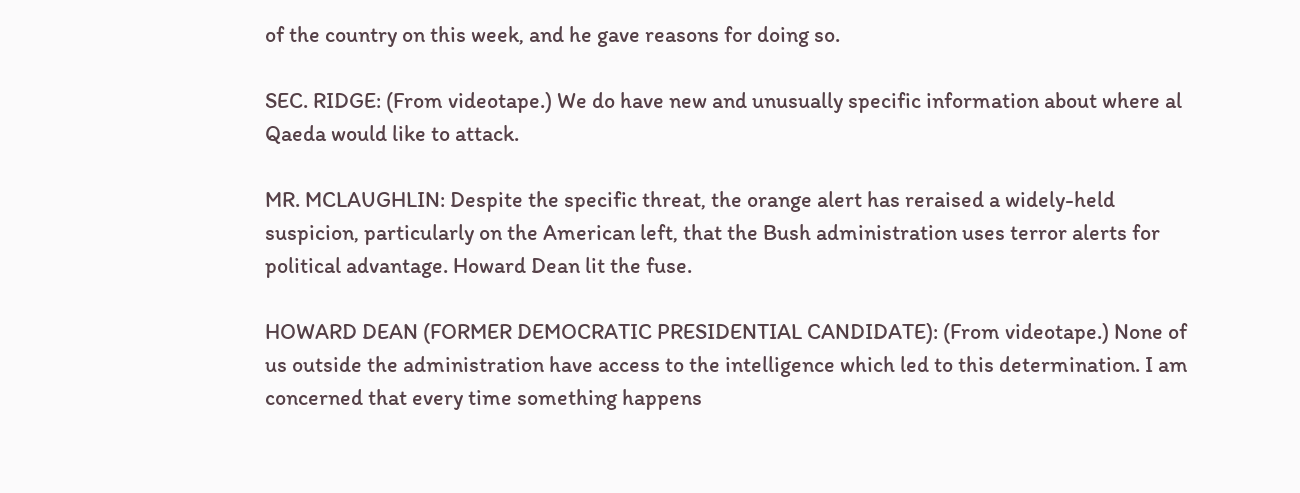of the country on this week, and he gave reasons for doing so.

SEC. RIDGE: (From videotape.) We do have new and unusually specific information about where al Qaeda would like to attack.

MR. MCLAUGHLIN: Despite the specific threat, the orange alert has reraised a widely-held suspicion, particularly on the American left, that the Bush administration uses terror alerts for political advantage. Howard Dean lit the fuse.

HOWARD DEAN (FORMER DEMOCRATIC PRESIDENTIAL CANDIDATE): (From videotape.) None of us outside the administration have access to the intelligence which led to this determination. I am concerned that every time something happens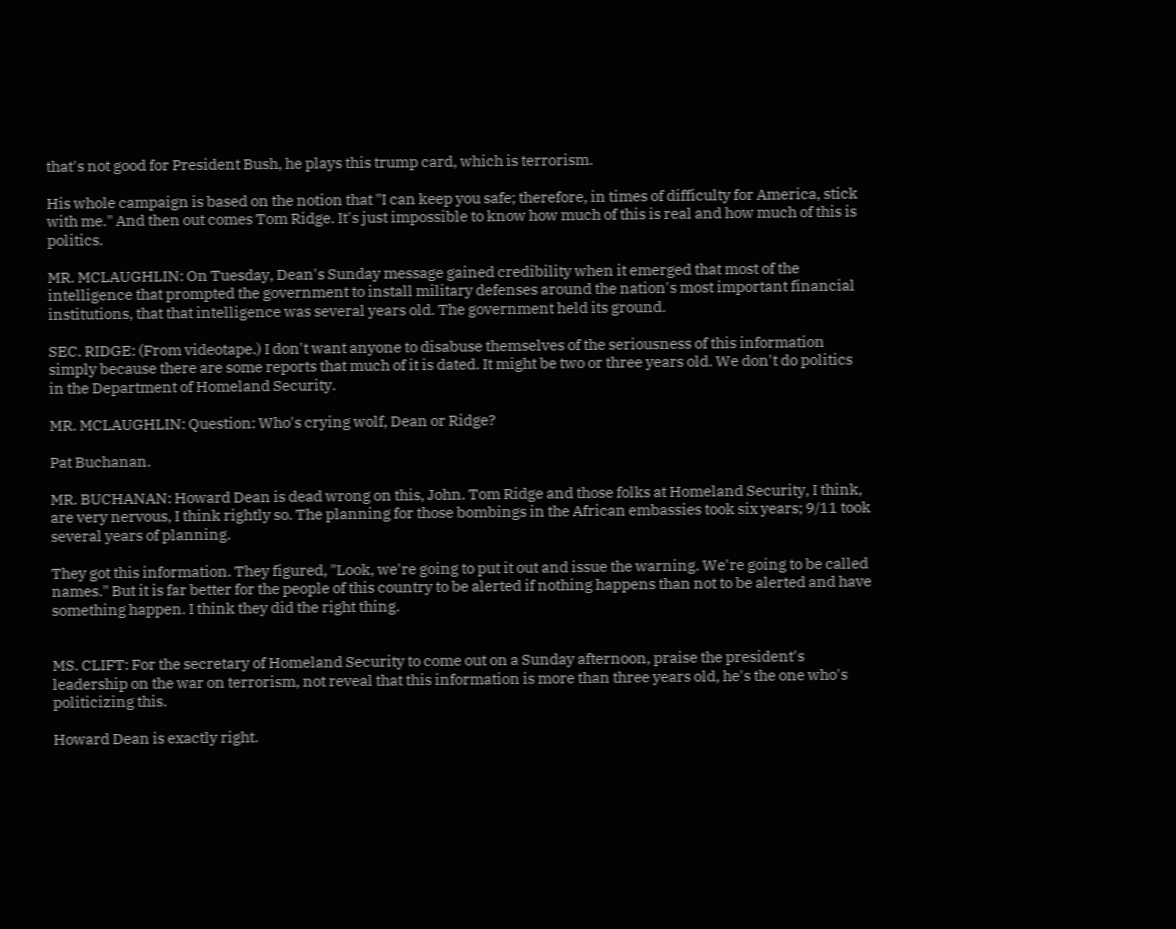that's not good for President Bush, he plays this trump card, which is terrorism.

His whole campaign is based on the notion that "I can keep you safe; therefore, in times of difficulty for America, stick with me." And then out comes Tom Ridge. It's just impossible to know how much of this is real and how much of this is politics.

MR. MCLAUGHLIN: On Tuesday, Dean's Sunday message gained credibility when it emerged that most of the intelligence that prompted the government to install military defenses around the nation's most important financial institutions, that that intelligence was several years old. The government held its ground.

SEC. RIDGE: (From videotape.) I don't want anyone to disabuse themselves of the seriousness of this information simply because there are some reports that much of it is dated. It might be two or three years old. We don't do politics in the Department of Homeland Security.

MR. MCLAUGHLIN: Question: Who's crying wolf, Dean or Ridge?

Pat Buchanan.

MR. BUCHANAN: Howard Dean is dead wrong on this, John. Tom Ridge and those folks at Homeland Security, I think, are very nervous, I think rightly so. The planning for those bombings in the African embassies took six years; 9/11 took several years of planning.

They got this information. They figured, "Look, we're going to put it out and issue the warning. We're going to be called names." But it is far better for the people of this country to be alerted if nothing happens than not to be alerted and have something happen. I think they did the right thing.


MS. CLIFT: For the secretary of Homeland Security to come out on a Sunday afternoon, praise the president's leadership on the war on terrorism, not reveal that this information is more than three years old, he's the one who's politicizing this.

Howard Dean is exactly right.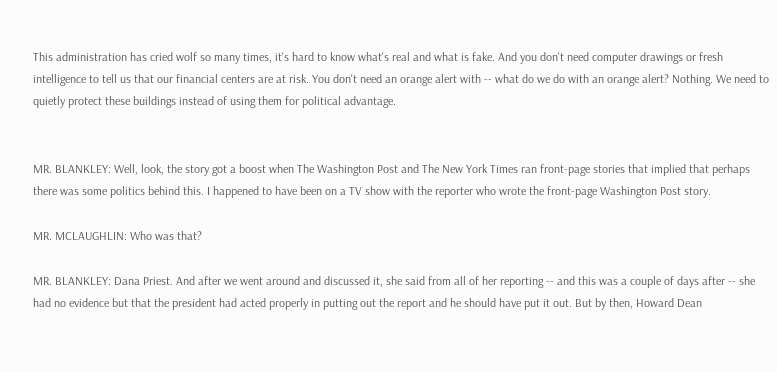This administration has cried wolf so many times, it's hard to know what's real and what is fake. And you don't need computer drawings or fresh intelligence to tell us that our financial centers are at risk. You don't need an orange alert with -- what do we do with an orange alert? Nothing. We need to quietly protect these buildings instead of using them for political advantage.


MR. BLANKLEY: Well, look, the story got a boost when The Washington Post and The New York Times ran front-page stories that implied that perhaps there was some politics behind this. I happened to have been on a TV show with the reporter who wrote the front-page Washington Post story.

MR. MCLAUGHLIN: Who was that?

MR. BLANKLEY: Dana Priest. And after we went around and discussed it, she said from all of her reporting -- and this was a couple of days after -- she had no evidence but that the president had acted properly in putting out the report and he should have put it out. But by then, Howard Dean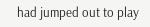had jumped out to play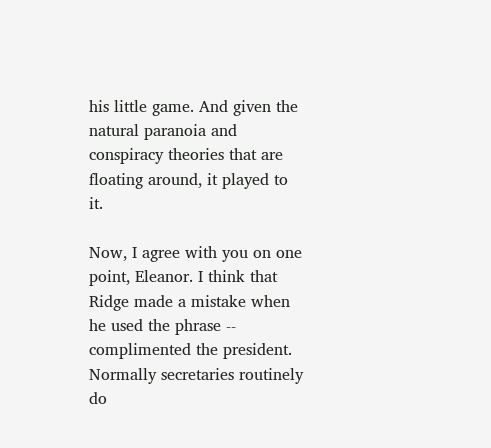his little game. And given the natural paranoia and conspiracy theories that are floating around, it played to it.

Now, I agree with you on one point, Eleanor. I think that Ridge made a mistake when he used the phrase -- complimented the president. Normally secretaries routinely do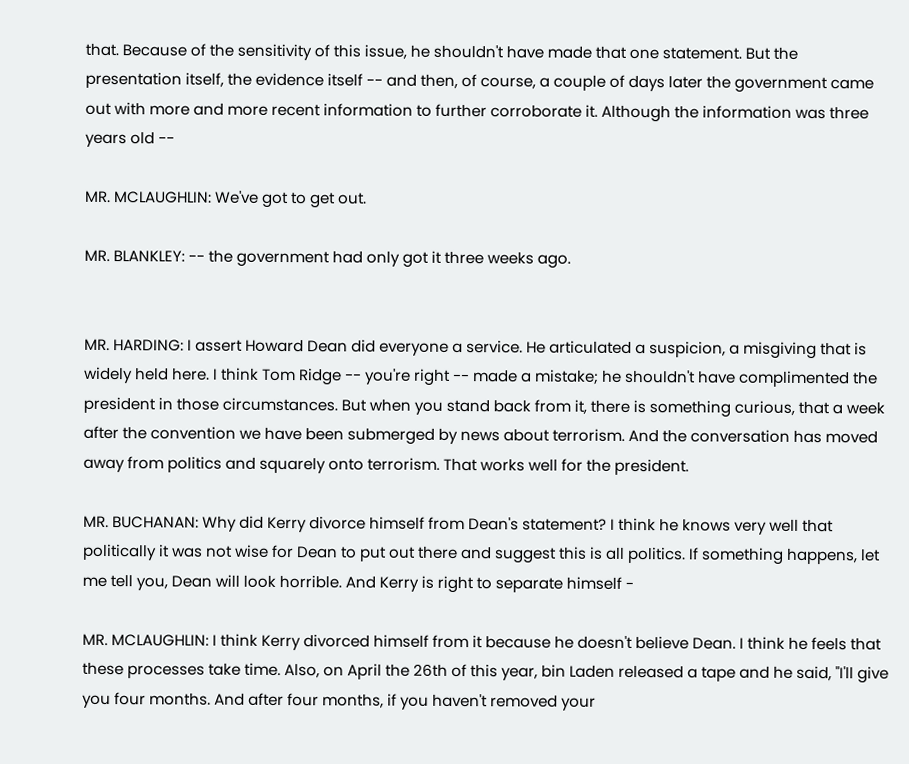that. Because of the sensitivity of this issue, he shouldn't have made that one statement. But the presentation itself, the evidence itself -- and then, of course, a couple of days later the government came out with more and more recent information to further corroborate it. Although the information was three years old --

MR. MCLAUGHLIN: We've got to get out.

MR. BLANKLEY: -- the government had only got it three weeks ago.


MR. HARDING: I assert Howard Dean did everyone a service. He articulated a suspicion, a misgiving that is widely held here. I think Tom Ridge -- you're right -- made a mistake; he shouldn't have complimented the president in those circumstances. But when you stand back from it, there is something curious, that a week after the convention we have been submerged by news about terrorism. And the conversation has moved away from politics and squarely onto terrorism. That works well for the president.

MR. BUCHANAN: Why did Kerry divorce himself from Dean's statement? I think he knows very well that politically it was not wise for Dean to put out there and suggest this is all politics. If something happens, let me tell you, Dean will look horrible. And Kerry is right to separate himself -

MR. MCLAUGHLIN: I think Kerry divorced himself from it because he doesn't believe Dean. I think he feels that these processes take time. Also, on April the 26th of this year, bin Laden released a tape and he said, "I'll give you four months. And after four months, if you haven't removed your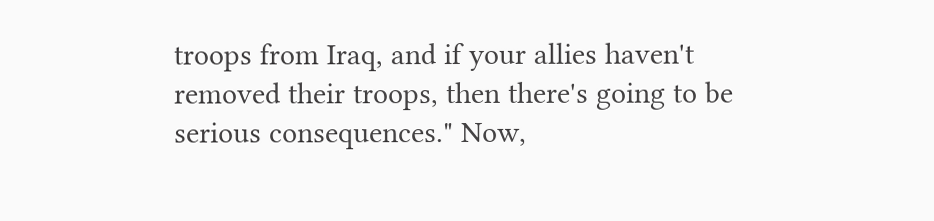troops from Iraq, and if your allies haven't removed their troops, then there's going to be serious consequences." Now,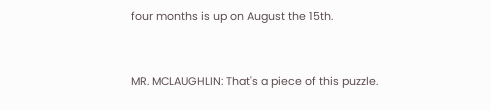four months is up on August the 15th.


MR. MCLAUGHLIN: That's a piece of this puzzle.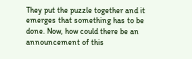They put the puzzle together and it emerges that something has to be done. Now, how could there be an announcement of this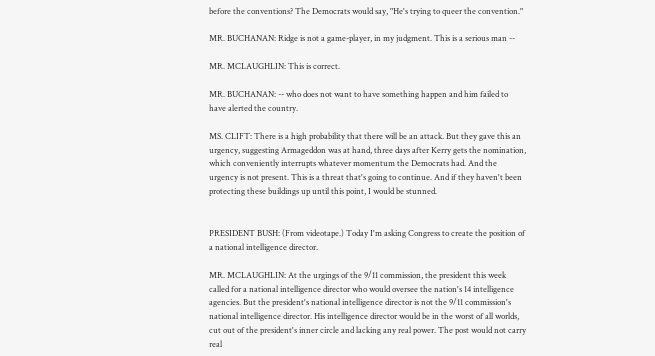before the conventions? The Democrats would say, "He's trying to queer the convention."

MR. BUCHANAN: Ridge is not a game-player, in my judgment. This is a serious man --

MR. MCLAUGHLIN: This is correct.

MR. BUCHANAN: -- who does not want to have something happen and him failed to have alerted the country.

MS. CLIFT: There is a high probability that there will be an attack. But they gave this an urgency, suggesting Armageddon was at hand, three days after Kerry gets the nomination, which conveniently interrupts whatever momentum the Democrats had. And the urgency is not present. This is a threat that's going to continue. And if they haven't been protecting these buildings up until this point, I would be stunned.


PRESIDENT BUSH: (From videotape.) Today I'm asking Congress to create the position of a national intelligence director.

MR. MCLAUGHLIN: At the urgings of the 9/11 commission, the president this week called for a national intelligence director who would oversee the nation's 14 intelligence agencies. But the president's national intelligence director is not the 9/11 commission's national intelligence director. His intelligence director would be in the worst of all worlds, cut out of the president's inner circle and lacking any real power. The post would not carry real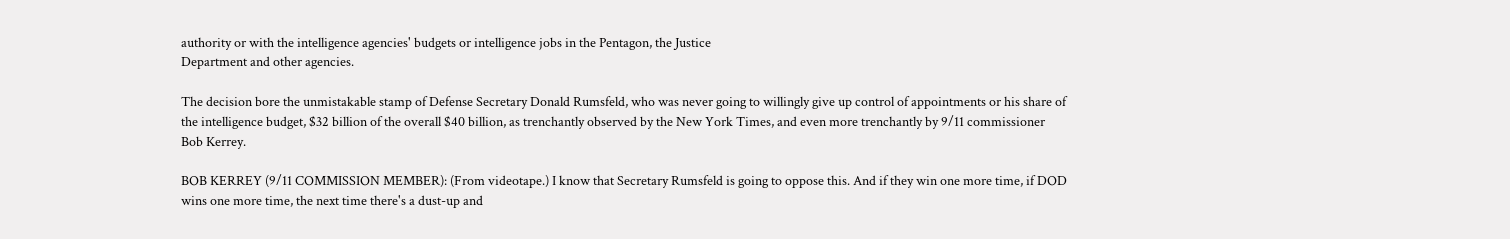authority or with the intelligence agencies' budgets or intelligence jobs in the Pentagon, the Justice
Department and other agencies.

The decision bore the unmistakable stamp of Defense Secretary Donald Rumsfeld, who was never going to willingly give up control of appointments or his share of the intelligence budget, $32 billion of the overall $40 billion, as trenchantly observed by the New York Times, and even more trenchantly by 9/11 commissioner Bob Kerrey.

BOB KERREY (9/11 COMMISSION MEMBER): (From videotape.) I know that Secretary Rumsfeld is going to oppose this. And if they win one more time, if DOD wins one more time, the next time there's a dust-up and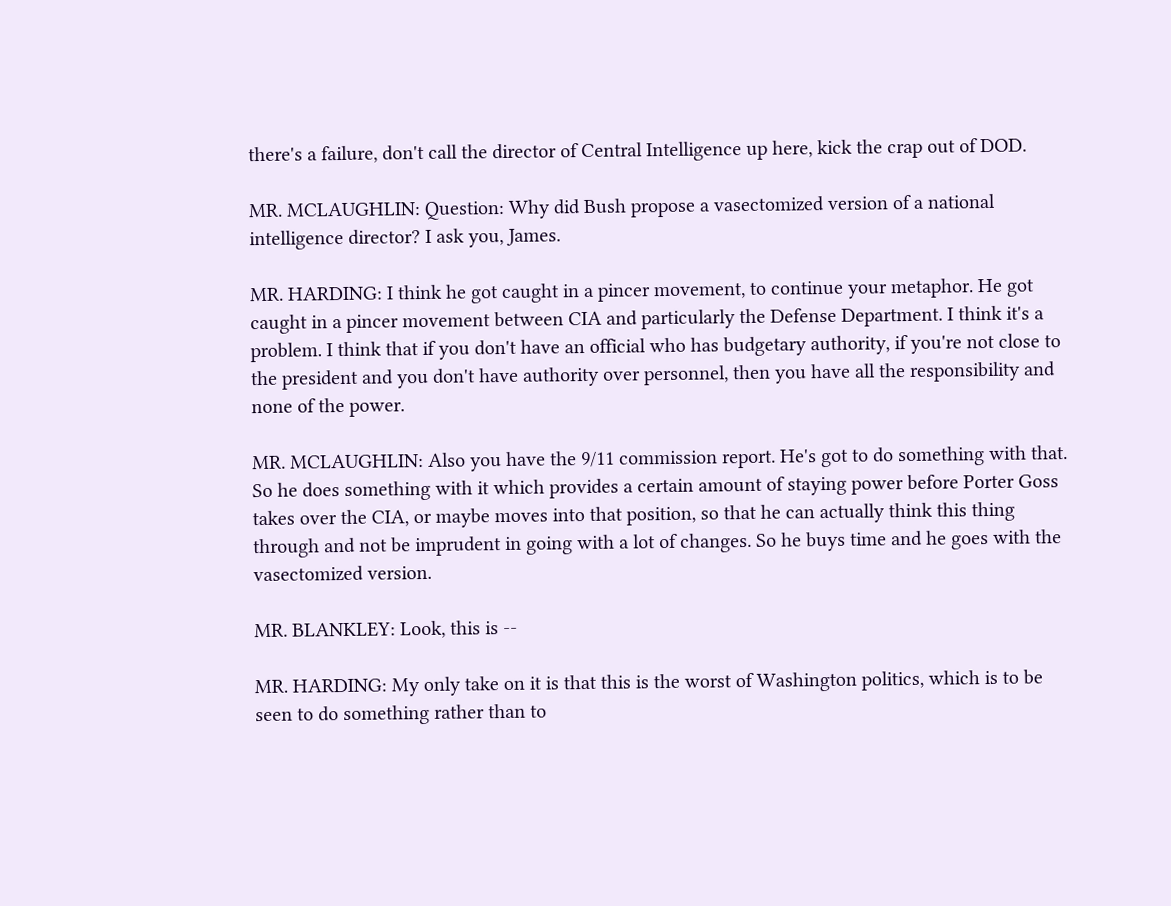there's a failure, don't call the director of Central Intelligence up here, kick the crap out of DOD.

MR. MCLAUGHLIN: Question: Why did Bush propose a vasectomized version of a national intelligence director? I ask you, James.

MR. HARDING: I think he got caught in a pincer movement, to continue your metaphor. He got caught in a pincer movement between CIA and particularly the Defense Department. I think it's a problem. I think that if you don't have an official who has budgetary authority, if you're not close to the president and you don't have authority over personnel, then you have all the responsibility and none of the power.

MR. MCLAUGHLIN: Also you have the 9/11 commission report. He's got to do something with that. So he does something with it which provides a certain amount of staying power before Porter Goss takes over the CIA, or maybe moves into that position, so that he can actually think this thing through and not be imprudent in going with a lot of changes. So he buys time and he goes with the vasectomized version.

MR. BLANKLEY: Look, this is --

MR. HARDING: My only take on it is that this is the worst of Washington politics, which is to be seen to do something rather than to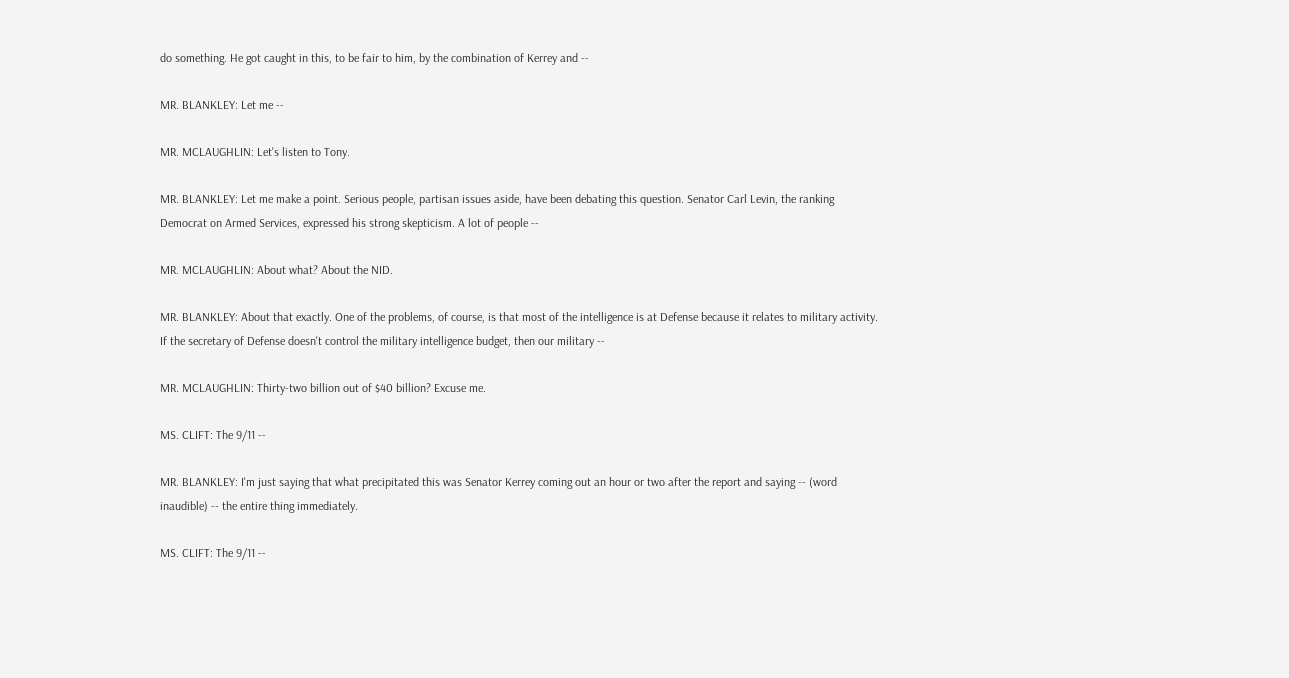do something. He got caught in this, to be fair to him, by the combination of Kerrey and --

MR. BLANKLEY: Let me --

MR. MCLAUGHLIN: Let's listen to Tony.

MR. BLANKLEY: Let me make a point. Serious people, partisan issues aside, have been debating this question. Senator Carl Levin, the ranking Democrat on Armed Services, expressed his strong skepticism. A lot of people --

MR. MCLAUGHLIN: About what? About the NID.

MR. BLANKLEY: About that exactly. One of the problems, of course, is that most of the intelligence is at Defense because it relates to military activity. If the secretary of Defense doesn't control the military intelligence budget, then our military --

MR. MCLAUGHLIN: Thirty-two billion out of $40 billion? Excuse me.

MS. CLIFT: The 9/11 --

MR. BLANKLEY: I'm just saying that what precipitated this was Senator Kerrey coming out an hour or two after the report and saying -- (word inaudible) -- the entire thing immediately.

MS. CLIFT: The 9/11 --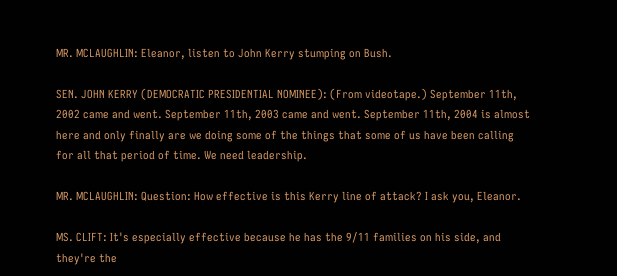MR. MCLAUGHLIN: Eleanor, listen to John Kerry stumping on Bush.

SEN. JOHN KERRY (DEMOCRATIC PRESIDENTIAL NOMINEE): (From videotape.) September 11th, 2002 came and went. September 11th, 2003 came and went. September 11th, 2004 is almost here and only finally are we doing some of the things that some of us have been calling for all that period of time. We need leadership.

MR. MCLAUGHLIN: Question: How effective is this Kerry line of attack? I ask you, Eleanor.

MS. CLIFT: It's especially effective because he has the 9/11 families on his side, and they're the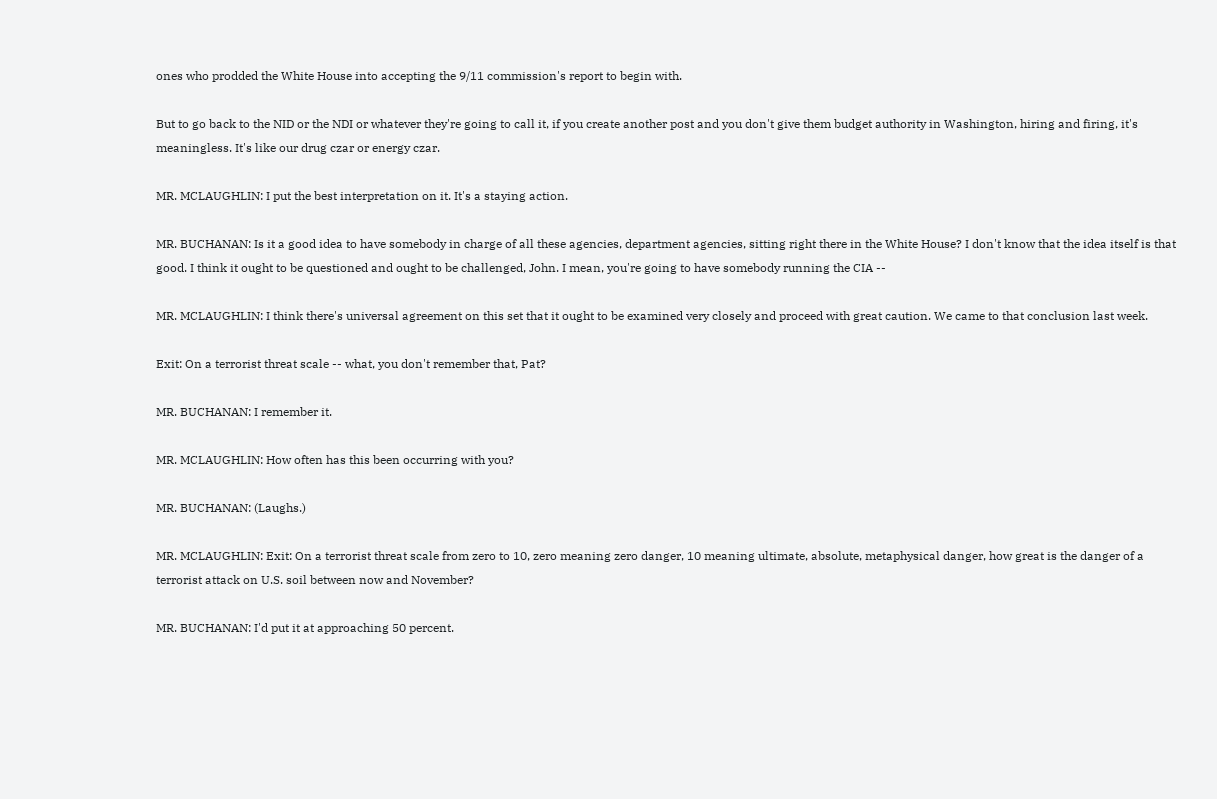ones who prodded the White House into accepting the 9/11 commission's report to begin with.

But to go back to the NID or the NDI or whatever they're going to call it, if you create another post and you don't give them budget authority in Washington, hiring and firing, it's meaningless. It's like our drug czar or energy czar.

MR. MCLAUGHLIN: I put the best interpretation on it. It's a staying action.

MR. BUCHANAN: Is it a good idea to have somebody in charge of all these agencies, department agencies, sitting right there in the White House? I don't know that the idea itself is that good. I think it ought to be questioned and ought to be challenged, John. I mean, you're going to have somebody running the CIA --

MR. MCLAUGHLIN: I think there's universal agreement on this set that it ought to be examined very closely and proceed with great caution. We came to that conclusion last week.

Exit: On a terrorist threat scale -- what, you don't remember that, Pat?

MR. BUCHANAN: I remember it.

MR. MCLAUGHLIN: How often has this been occurring with you?

MR. BUCHANAN: (Laughs.)

MR. MCLAUGHLIN: Exit: On a terrorist threat scale from zero to 10, zero meaning zero danger, 10 meaning ultimate, absolute, metaphysical danger, how great is the danger of a terrorist attack on U.S. soil between now and November?

MR. BUCHANAN: I'd put it at approaching 50 percent.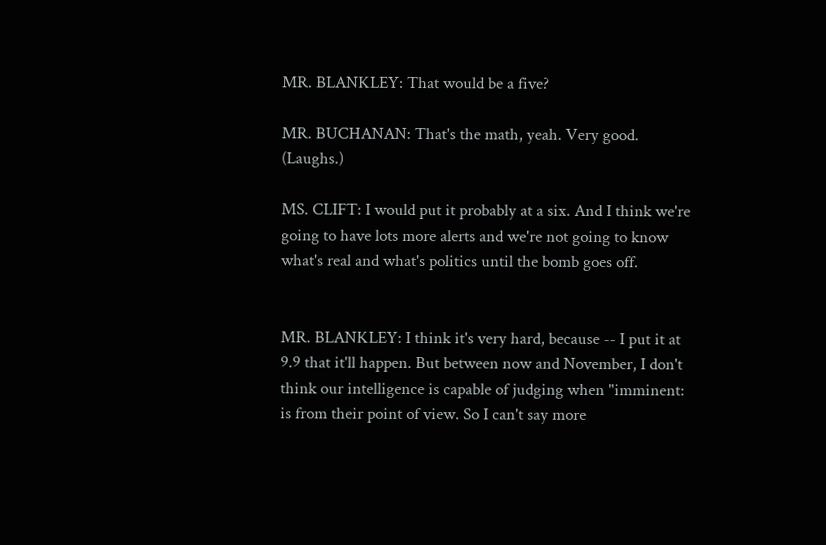MR. BLANKLEY: That would be a five?

MR. BUCHANAN: That's the math, yeah. Very good. (Laughs.)

MS. CLIFT: I would put it probably at a six. And I think we're going to have lots more alerts and we're not going to know what's real and what's politics until the bomb goes off.


MR. BLANKLEY: I think it's very hard, because -- I put it at 9.9 that it'll happen. But between now and November, I don't think our intelligence is capable of judging when "imminent: is from their point of view. So I can't say more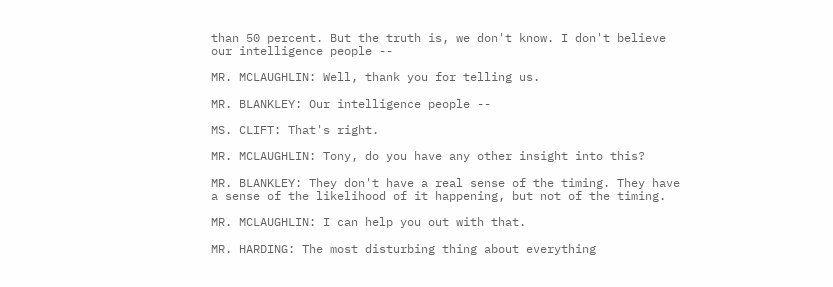than 50 percent. But the truth is, we don't know. I don't believe our intelligence people --

MR. MCLAUGHLIN: Well, thank you for telling us.

MR. BLANKLEY: Our intelligence people --

MS. CLIFT: That's right.

MR. MCLAUGHLIN: Tony, do you have any other insight into this?

MR. BLANKLEY: They don't have a real sense of the timing. They have a sense of the likelihood of it happening, but not of the timing.

MR. MCLAUGHLIN: I can help you out with that.

MR. HARDING: The most disturbing thing about everything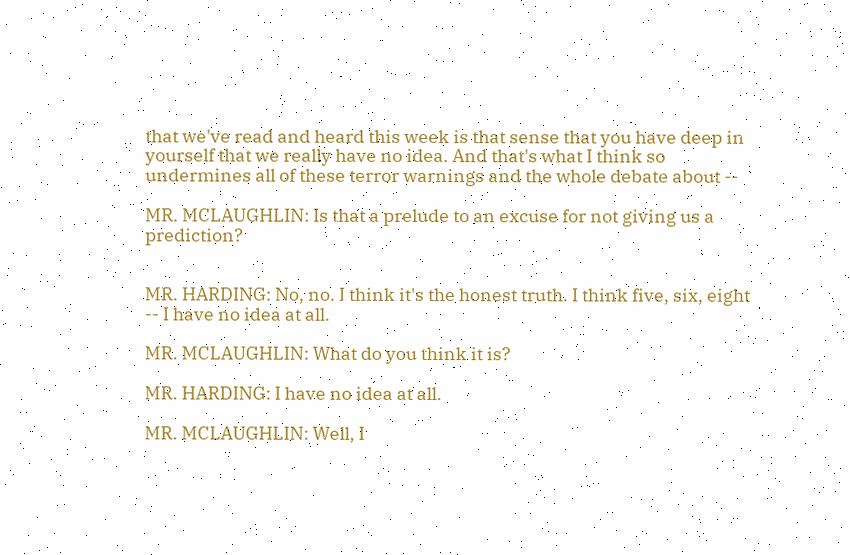that we've read and heard this week is that sense that you have deep in yourself that we really have no idea. And that's what I think so undermines all of these terror warnings and the whole debate about --

MR. MCLAUGHLIN: Is that a prelude to an excuse for not giving us a prediction?


MR. HARDING: No, no. I think it's the honest truth. I think five, six, eight -- I have no idea at all.

MR. MCLAUGHLIN: What do you think it is?

MR. HARDING: I have no idea at all.

MR. MCLAUGHLIN: Well, I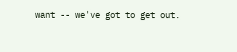want -- we've got to get out.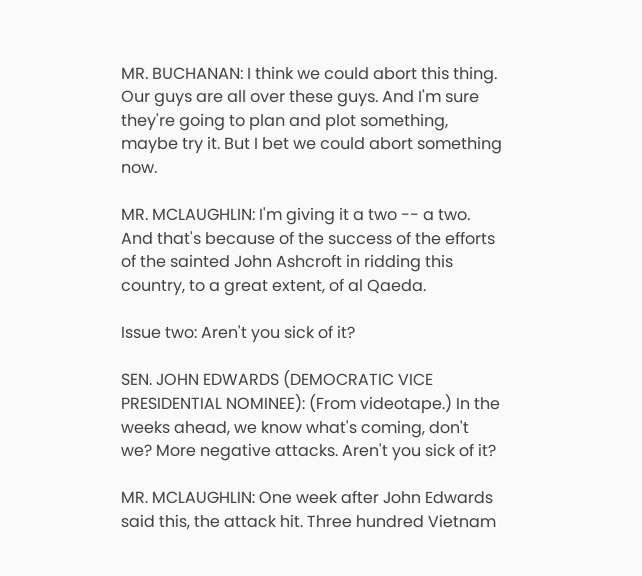MR. BUCHANAN: I think we could abort this thing. Our guys are all over these guys. And I'm sure they're going to plan and plot something, maybe try it. But I bet we could abort something now.

MR. MCLAUGHLIN: I'm giving it a two -- a two. And that's because of the success of the efforts of the sainted John Ashcroft in ridding this country, to a great extent, of al Qaeda.

Issue two: Aren't you sick of it?

SEN. JOHN EDWARDS (DEMOCRATIC VICE PRESIDENTIAL NOMINEE): (From videotape.) In the weeks ahead, we know what's coming, don't we? More negative attacks. Aren't you sick of it?

MR. MCLAUGHLIN: One week after John Edwards said this, the attack hit. Three hundred Vietnam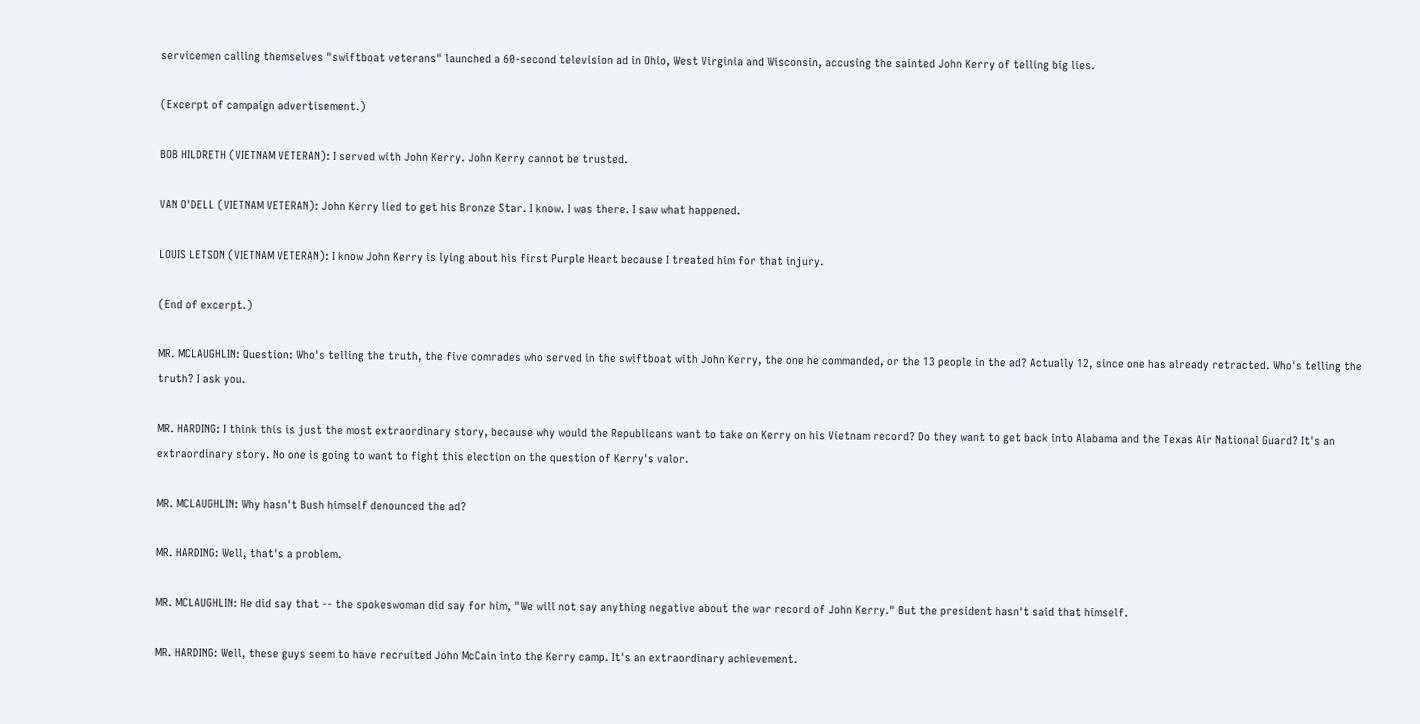servicemen calling themselves "swiftboat veterans" launched a 60-second television ad in Ohio, West Virginia and Wisconsin, accusing the sainted John Kerry of telling big lies.

(Excerpt of campaign advertisement.)

BOB HILDRETH (VIETNAM VETERAN): I served with John Kerry. John Kerry cannot be trusted.

VAN O'DELL (VIETNAM VETERAN): John Kerry lied to get his Bronze Star. I know. I was there. I saw what happened.

LOUIS LETSON (VIETNAM VETERAN): I know John Kerry is lying about his first Purple Heart because I treated him for that injury.

(End of excerpt.)

MR. MCLAUGHLIN: Question: Who's telling the truth, the five comrades who served in the swiftboat with John Kerry, the one he commanded, or the 13 people in the ad? Actually 12, since one has already retracted. Who's telling the truth? I ask you.

MR. HARDING: I think this is just the most extraordinary story, because why would the Republicans want to take on Kerry on his Vietnam record? Do they want to get back into Alabama and the Texas Air National Guard? It's an extraordinary story. No one is going to want to fight this election on the question of Kerry's valor.

MR. MCLAUGHLIN: Why hasn't Bush himself denounced the ad?

MR. HARDING: Well, that's a problem.

MR. MCLAUGHLIN: He did say that -- the spokeswoman did say for him, "We will not say anything negative about the war record of John Kerry." But the president hasn't said that himself.

MR. HARDING: Well, these guys seem to have recruited John McCain into the Kerry camp. It's an extraordinary achievement.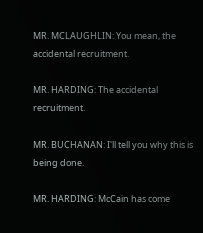MR. MCLAUGHLIN: You mean, the accidental recruitment.

MR. HARDING: The accidental recruitment.

MR. BUCHANAN: I'll tell you why this is being done.

MR. HARDING: McCain has come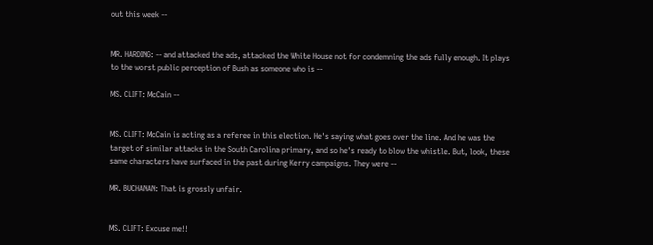out this week --


MR. HARDING: -- and attacked the ads, attacked the White House not for condemning the ads fully enough. It plays to the worst public perception of Bush as someone who is --

MS. CLIFT: McCain --


MS. CLIFT: McCain is acting as a referee in this election. He's saying what goes over the line. And he was the target of similar attacks in the South Carolina primary, and so he's ready to blow the whistle. But, look, these same characters have surfaced in the past during Kerry campaigns. They were --

MR. BUCHANAN: That is grossly unfair.


MS. CLIFT: Excuse me!!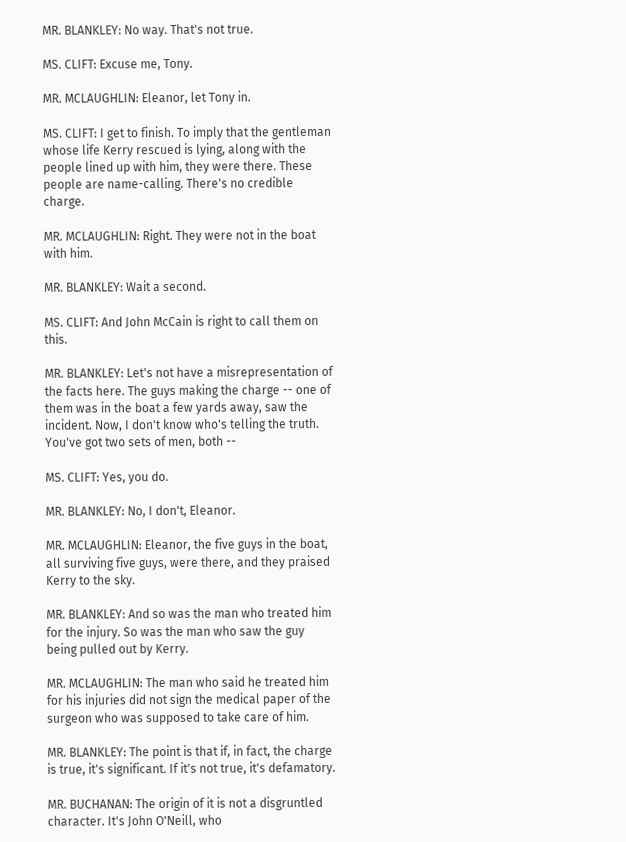MR. BLANKLEY: No way. That's not true.

MS. CLIFT: Excuse me, Tony.

MR. MCLAUGHLIN: Eleanor, let Tony in.

MS. CLIFT: I get to finish. To imply that the gentleman whose life Kerry rescued is lying, along with the people lined up with him, they were there. These people are name-calling. There's no credible charge.

MR. MCLAUGHLIN: Right. They were not in the boat with him.

MR. BLANKLEY: Wait a second.

MS. CLIFT: And John McCain is right to call them on this.

MR. BLANKLEY: Let's not have a misrepresentation of the facts here. The guys making the charge -- one of them was in the boat a few yards away, saw the incident. Now, I don't know who's telling the truth. You've got two sets of men, both --

MS. CLIFT: Yes, you do.

MR. BLANKLEY: No, I don't, Eleanor.

MR. MCLAUGHLIN: Eleanor, the five guys in the boat, all surviving five guys, were there, and they praised Kerry to the sky.

MR. BLANKLEY: And so was the man who treated him for the injury. So was the man who saw the guy being pulled out by Kerry.

MR. MCLAUGHLIN: The man who said he treated him for his injuries did not sign the medical paper of the surgeon who was supposed to take care of him.

MR. BLANKLEY: The point is that if, in fact, the charge is true, it's significant. If it's not true, it's defamatory.

MR. BUCHANAN: The origin of it is not a disgruntled character. It's John O'Neill, who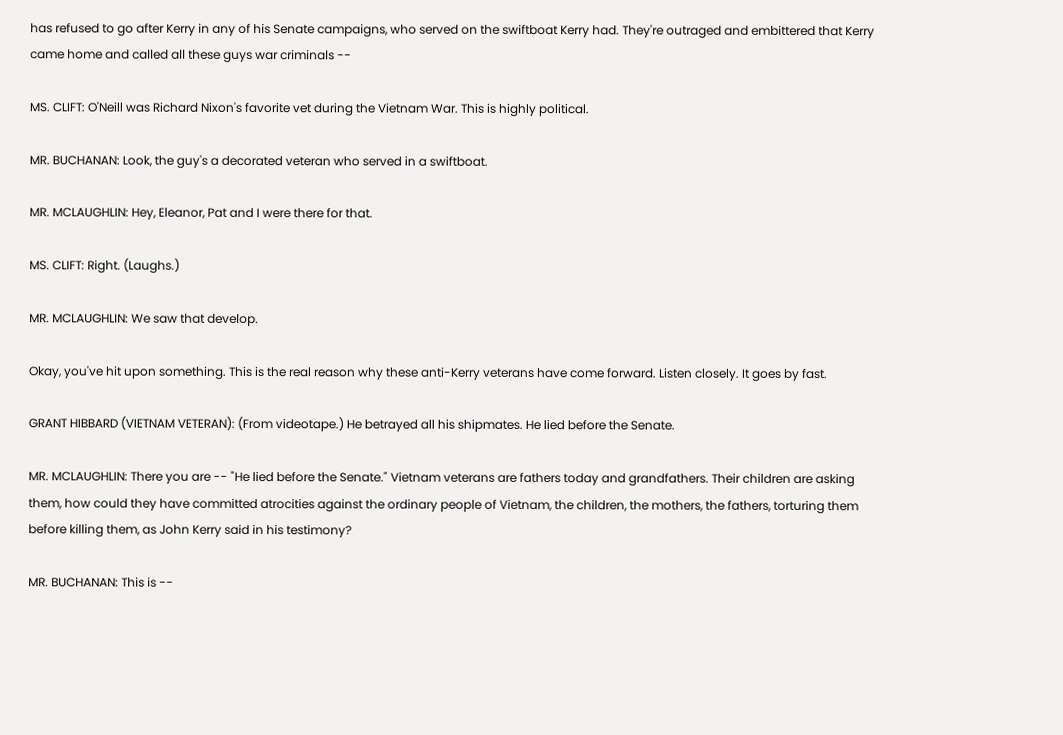has refused to go after Kerry in any of his Senate campaigns, who served on the swiftboat Kerry had. They're outraged and embittered that Kerry came home and called all these guys war criminals --

MS. CLIFT: O'Neill was Richard Nixon's favorite vet during the Vietnam War. This is highly political.

MR. BUCHANAN: Look, the guy's a decorated veteran who served in a swiftboat.

MR. MCLAUGHLIN: Hey, Eleanor, Pat and I were there for that.

MS. CLIFT: Right. (Laughs.)

MR. MCLAUGHLIN: We saw that develop.

Okay, you've hit upon something. This is the real reason why these anti-Kerry veterans have come forward. Listen closely. It goes by fast.

GRANT HIBBARD (VIETNAM VETERAN): (From videotape.) He betrayed all his shipmates. He lied before the Senate.

MR. MCLAUGHLIN: There you are -- "He lied before the Senate." Vietnam veterans are fathers today and grandfathers. Their children are asking them, how could they have committed atrocities against the ordinary people of Vietnam, the children, the mothers, the fathers, torturing them before killing them, as John Kerry said in his testimony?

MR. BUCHANAN: This is --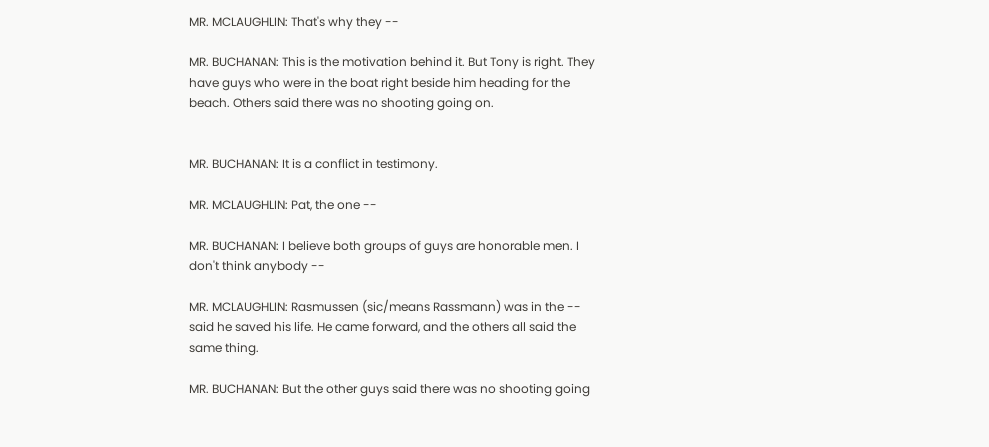MR. MCLAUGHLIN: That's why they --

MR. BUCHANAN: This is the motivation behind it. But Tony is right. They have guys who were in the boat right beside him heading for the beach. Others said there was no shooting going on.


MR. BUCHANAN: It is a conflict in testimony.

MR. MCLAUGHLIN: Pat, the one --

MR. BUCHANAN: I believe both groups of guys are honorable men. I don't think anybody --

MR. MCLAUGHLIN: Rasmussen (sic/means Rassmann) was in the -- said he saved his life. He came forward, and the others all said the same thing.

MR. BUCHANAN: But the other guys said there was no shooting going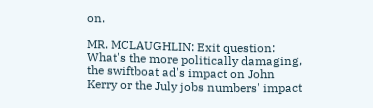on.

MR. MCLAUGHLIN: Exit question: What's the more politically damaging, the swiftboat ad's impact on John Kerry or the July jobs numbers' impact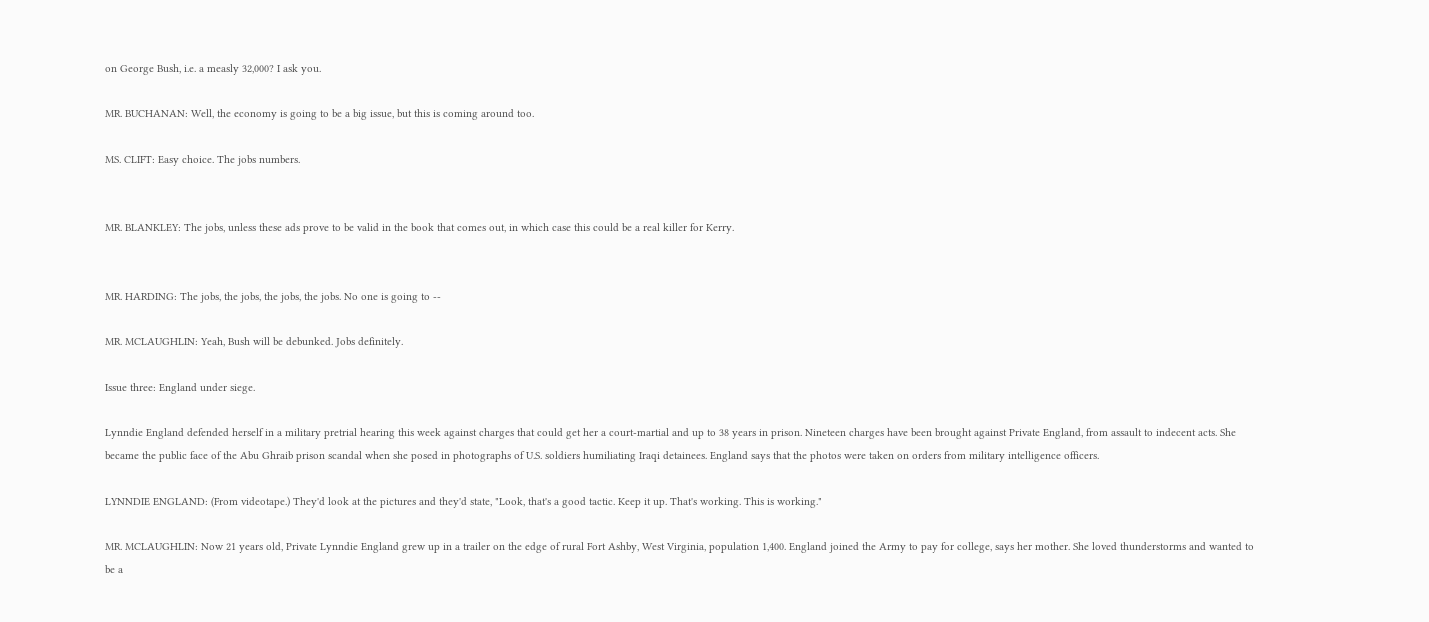on George Bush, i.e. a measly 32,000? I ask you.

MR. BUCHANAN: Well, the economy is going to be a big issue, but this is coming around too.

MS. CLIFT: Easy choice. The jobs numbers.


MR. BLANKLEY: The jobs, unless these ads prove to be valid in the book that comes out, in which case this could be a real killer for Kerry.


MR. HARDING: The jobs, the jobs, the jobs, the jobs. No one is going to --

MR. MCLAUGHLIN: Yeah, Bush will be debunked. Jobs definitely.

Issue three: England under siege.

Lynndie England defended herself in a military pretrial hearing this week against charges that could get her a court-martial and up to 38 years in prison. Nineteen charges have been brought against Private England, from assault to indecent acts. She became the public face of the Abu Ghraib prison scandal when she posed in photographs of U.S. soldiers humiliating Iraqi detainees. England says that the photos were taken on orders from military intelligence officers.

LYNNDIE ENGLAND: (From videotape.) They'd look at the pictures and they'd state, "Look, that's a good tactic. Keep it up. That's working. This is working."

MR. MCLAUGHLIN: Now 21 years old, Private Lynndie England grew up in a trailer on the edge of rural Fort Ashby, West Virginia, population 1,400. England joined the Army to pay for college, says her mother. She loved thunderstorms and wanted to be a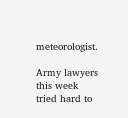meteorologist.

Army lawyers this week tried hard to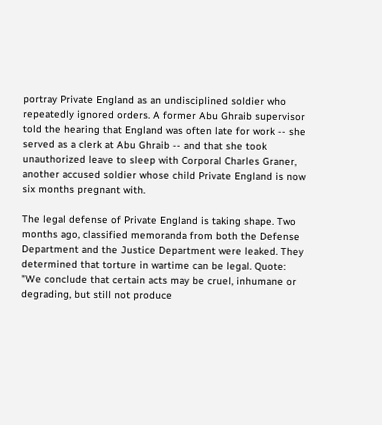portray Private England as an undisciplined soldier who repeatedly ignored orders. A former Abu Ghraib supervisor told the hearing that England was often late for work -- she served as a clerk at Abu Ghraib -- and that she took unauthorized leave to sleep with Corporal Charles Graner, another accused soldier whose child Private England is now six months pregnant with.

The legal defense of Private England is taking shape. Two months ago, classified memoranda from both the Defense Department and the Justice Department were leaked. They determined that torture in wartime can be legal. Quote: "We conclude that certain acts may be cruel, inhumane or degrading, but still not produce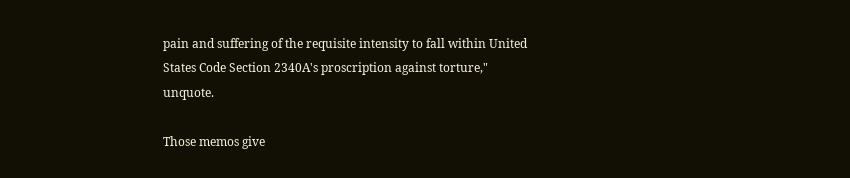pain and suffering of the requisite intensity to fall within United States Code Section 2340A's proscription against torture," unquote.

Those memos give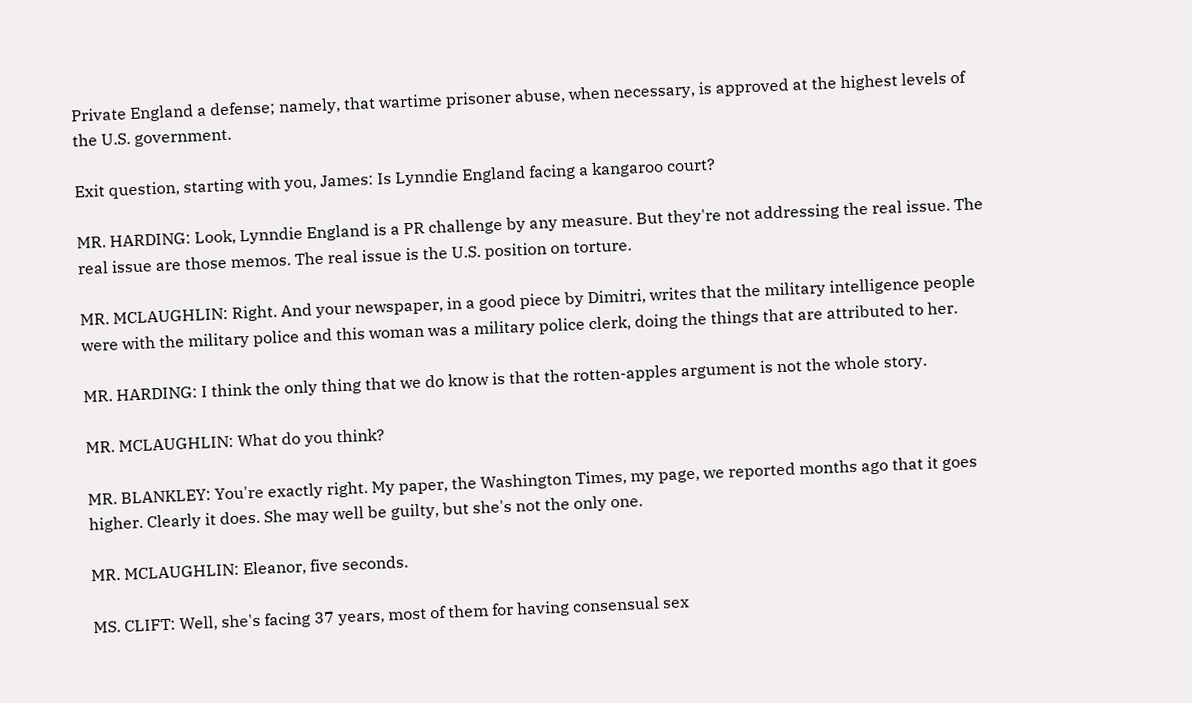Private England a defense; namely, that wartime prisoner abuse, when necessary, is approved at the highest levels of the U.S. government.

Exit question, starting with you, James: Is Lynndie England facing a kangaroo court?

MR. HARDING: Look, Lynndie England is a PR challenge by any measure. But they're not addressing the real issue. The real issue are those memos. The real issue is the U.S. position on torture.

MR. MCLAUGHLIN: Right. And your newspaper, in a good piece by Dimitri, writes that the military intelligence people were with the military police and this woman was a military police clerk, doing the things that are attributed to her.

MR. HARDING: I think the only thing that we do know is that the rotten-apples argument is not the whole story.

MR. MCLAUGHLIN: What do you think?

MR. BLANKLEY: You're exactly right. My paper, the Washington Times, my page, we reported months ago that it goes higher. Clearly it does. She may well be guilty, but she's not the only one.

MR. MCLAUGHLIN: Eleanor, five seconds.

MS. CLIFT: Well, she's facing 37 years, most of them for having consensual sex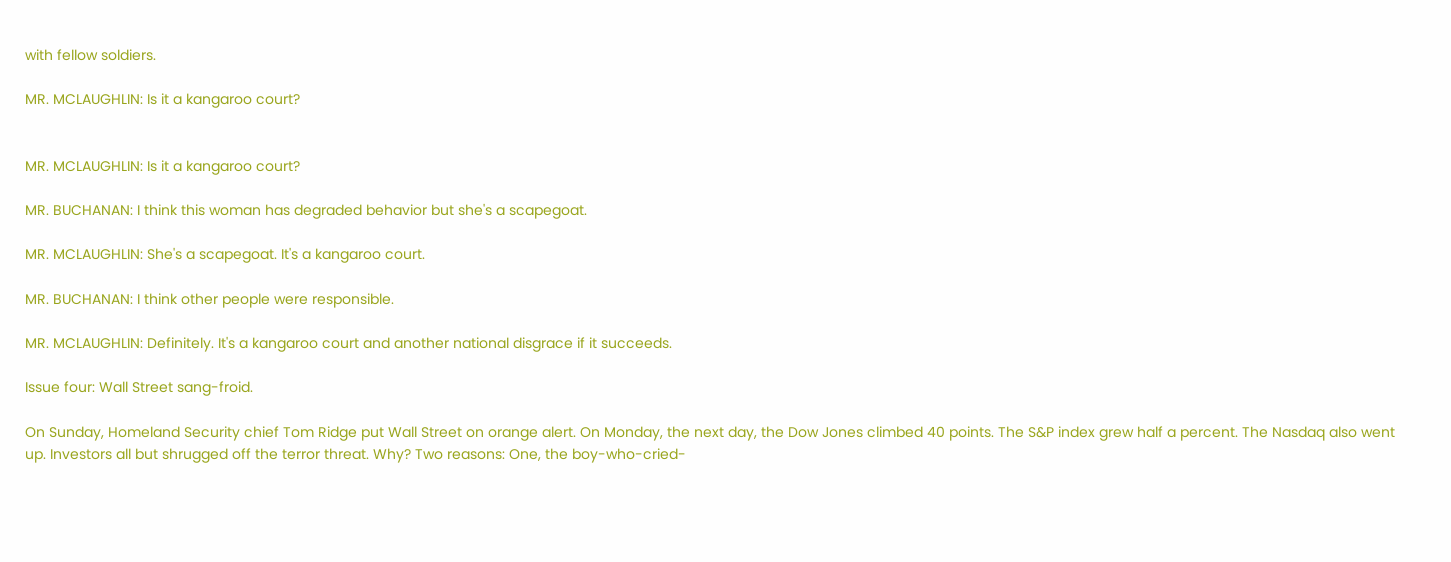with fellow soldiers.

MR. MCLAUGHLIN: Is it a kangaroo court?


MR. MCLAUGHLIN: Is it a kangaroo court?

MR. BUCHANAN: I think this woman has degraded behavior but she's a scapegoat.

MR. MCLAUGHLIN: She's a scapegoat. It's a kangaroo court.

MR. BUCHANAN: I think other people were responsible.

MR. MCLAUGHLIN: Definitely. It's a kangaroo court and another national disgrace if it succeeds.

Issue four: Wall Street sang-froid.

On Sunday, Homeland Security chief Tom Ridge put Wall Street on orange alert. On Monday, the next day, the Dow Jones climbed 40 points. The S&P index grew half a percent. The Nasdaq also went up. Investors all but shrugged off the terror threat. Why? Two reasons: One, the boy-who-cried-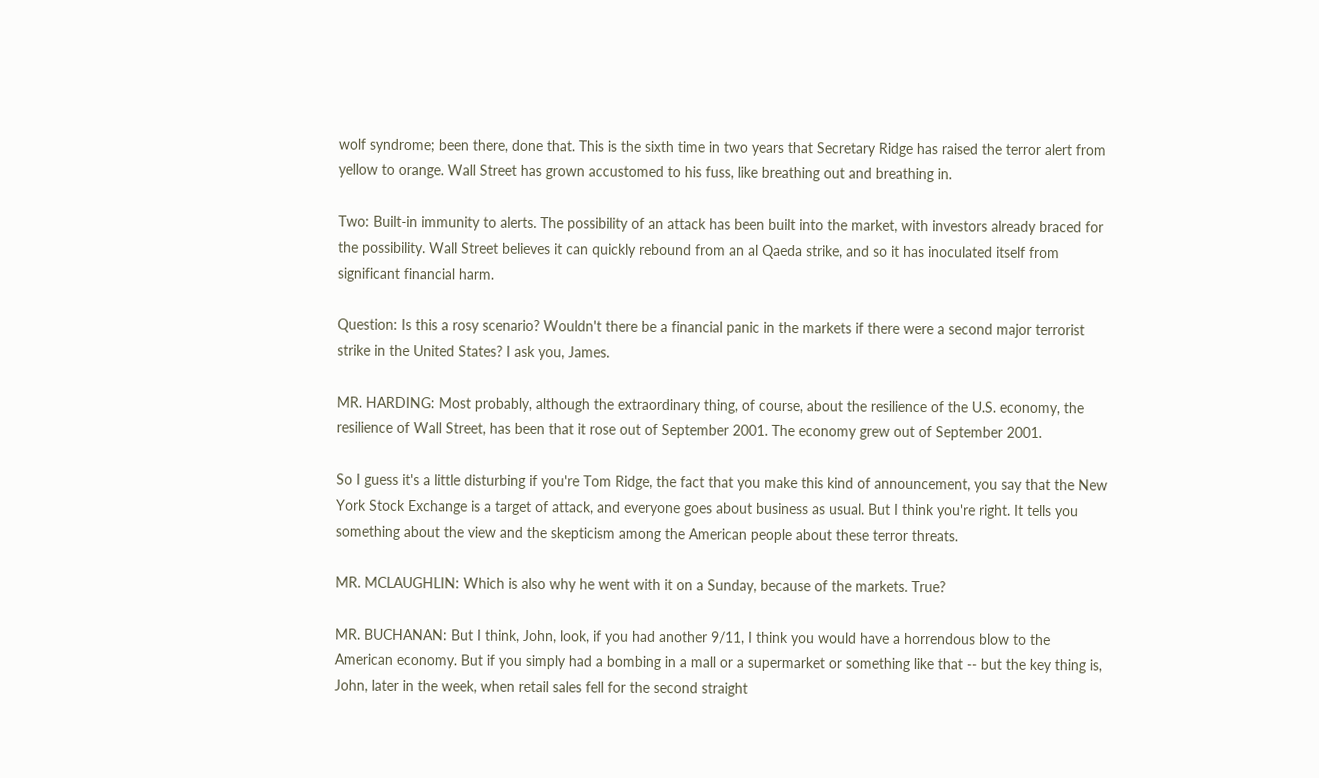wolf syndrome; been there, done that. This is the sixth time in two years that Secretary Ridge has raised the terror alert from yellow to orange. Wall Street has grown accustomed to his fuss, like breathing out and breathing in.

Two: Built-in immunity to alerts. The possibility of an attack has been built into the market, with investors already braced for the possibility. Wall Street believes it can quickly rebound from an al Qaeda strike, and so it has inoculated itself from significant financial harm.

Question: Is this a rosy scenario? Wouldn't there be a financial panic in the markets if there were a second major terrorist strike in the United States? I ask you, James.

MR. HARDING: Most probably, although the extraordinary thing, of course, about the resilience of the U.S. economy, the resilience of Wall Street, has been that it rose out of September 2001. The economy grew out of September 2001.

So I guess it's a little disturbing if you're Tom Ridge, the fact that you make this kind of announcement, you say that the New York Stock Exchange is a target of attack, and everyone goes about business as usual. But I think you're right. It tells you something about the view and the skepticism among the American people about these terror threats.

MR. MCLAUGHLIN: Which is also why he went with it on a Sunday, because of the markets. True?

MR. BUCHANAN: But I think, John, look, if you had another 9/11, I think you would have a horrendous blow to the American economy. But if you simply had a bombing in a mall or a supermarket or something like that -- but the key thing is, John, later in the week, when retail sales fell for the second straight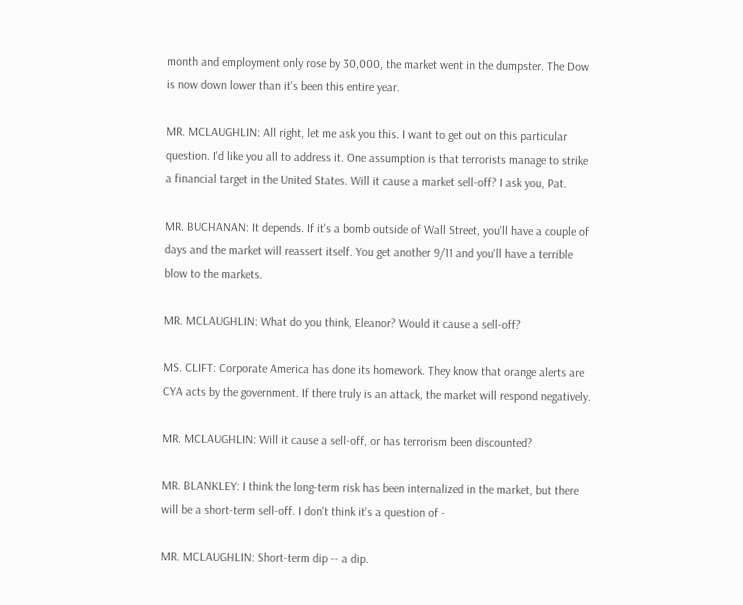month and employment only rose by 30,000, the market went in the dumpster. The Dow is now down lower than it's been this entire year.

MR. MCLAUGHLIN: All right, let me ask you this. I want to get out on this particular question. I'd like you all to address it. One assumption is that terrorists manage to strike a financial target in the United States. Will it cause a market sell-off? I ask you, Pat.

MR. BUCHANAN: It depends. If it's a bomb outside of Wall Street, you'll have a couple of days and the market will reassert itself. You get another 9/11 and you'll have a terrible blow to the markets.

MR. MCLAUGHLIN: What do you think, Eleanor? Would it cause a sell-off?

MS. CLIFT: Corporate America has done its homework. They know that orange alerts are CYA acts by the government. If there truly is an attack, the market will respond negatively.

MR. MCLAUGHLIN: Will it cause a sell-off, or has terrorism been discounted?

MR. BLANKLEY: I think the long-term risk has been internalized in the market, but there will be a short-term sell-off. I don't think it's a question of -

MR. MCLAUGHLIN: Short-term dip -- a dip.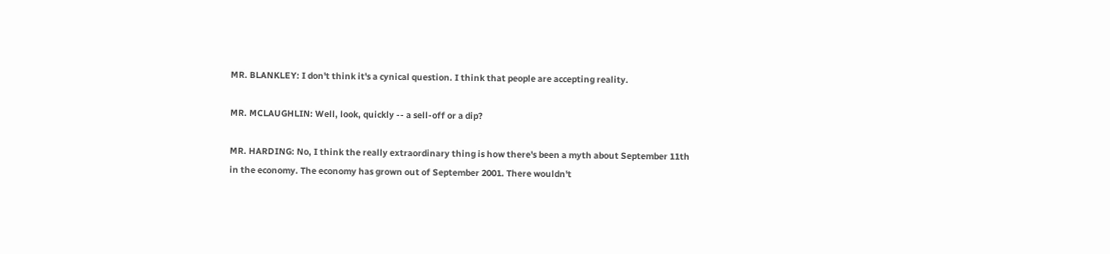MR. BLANKLEY: I don't think it's a cynical question. I think that people are accepting reality.

MR. MCLAUGHLIN: Well, look, quickly -- a sell-off or a dip?

MR. HARDING: No, I think the really extraordinary thing is how there's been a myth about September 11th in the economy. The economy has grown out of September 2001. There wouldn't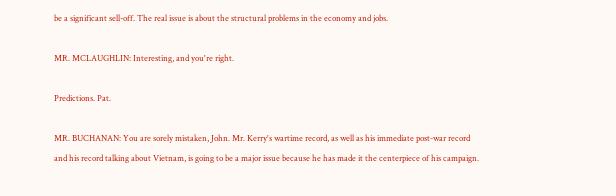be a significant sell-off. The real issue is about the structural problems in the economy and jobs.

MR. MCLAUGHLIN: Interesting, and you're right.

Predictions. Pat.

MR. BUCHANAN: You are sorely mistaken, John. Mr. Kerry's wartime record, as well as his immediate post-war record and his record talking about Vietnam, is going to be a major issue because he has made it the centerpiece of his campaign.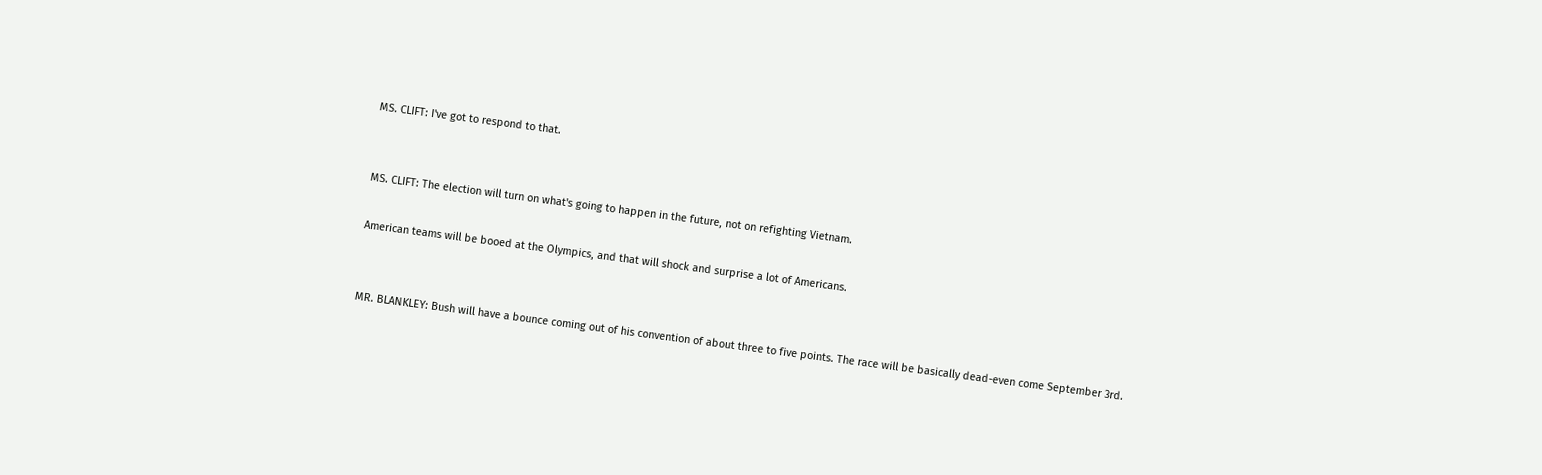MS. CLIFT: I've got to respond to that.


MS. CLIFT: The election will turn on what's going to happen in the future, not on refighting Vietnam.

American teams will be booed at the Olympics, and that will shock and surprise a lot of Americans.


MR. BLANKLEY: Bush will have a bounce coming out of his convention of about three to five points. The race will be basically dead-even come September 3rd.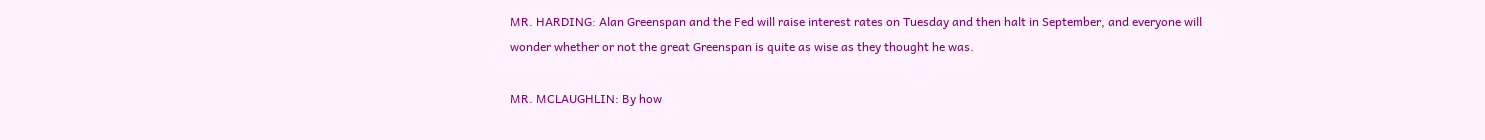MR. HARDING: Alan Greenspan and the Fed will raise interest rates on Tuesday and then halt in September, and everyone will wonder whether or not the great Greenspan is quite as wise as they thought he was.

MR. MCLAUGHLIN: By how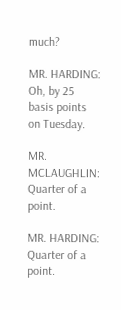much?

MR. HARDING: Oh, by 25 basis points on Tuesday.

MR. MCLAUGHLIN: Quarter of a point.

MR. HARDING: Quarter of a point.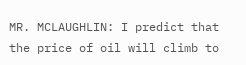MR. MCLAUGHLIN: I predict that the price of oil will climb to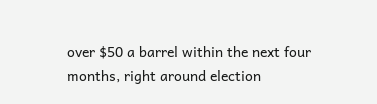over $50 a barrel within the next four months, right around election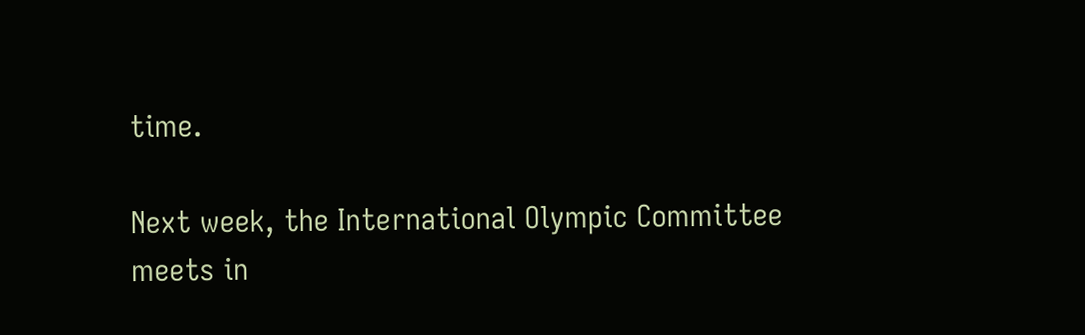time.

Next week, the International Olympic Committee meets in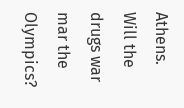Athens. Will the drugs war mar the Olympics?